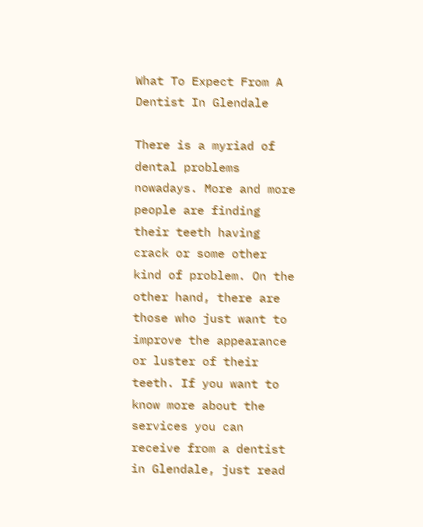What To Expect From A Dentist In Glendale

There is a myriad of dental problems nowadays. More and more people are finding their teeth having crack or some other kind of problem. On the other hand, there are those who just want to improve the appearance or luster of their teeth. If you want to know more about the services you can receive from a dentist in Glendale, just read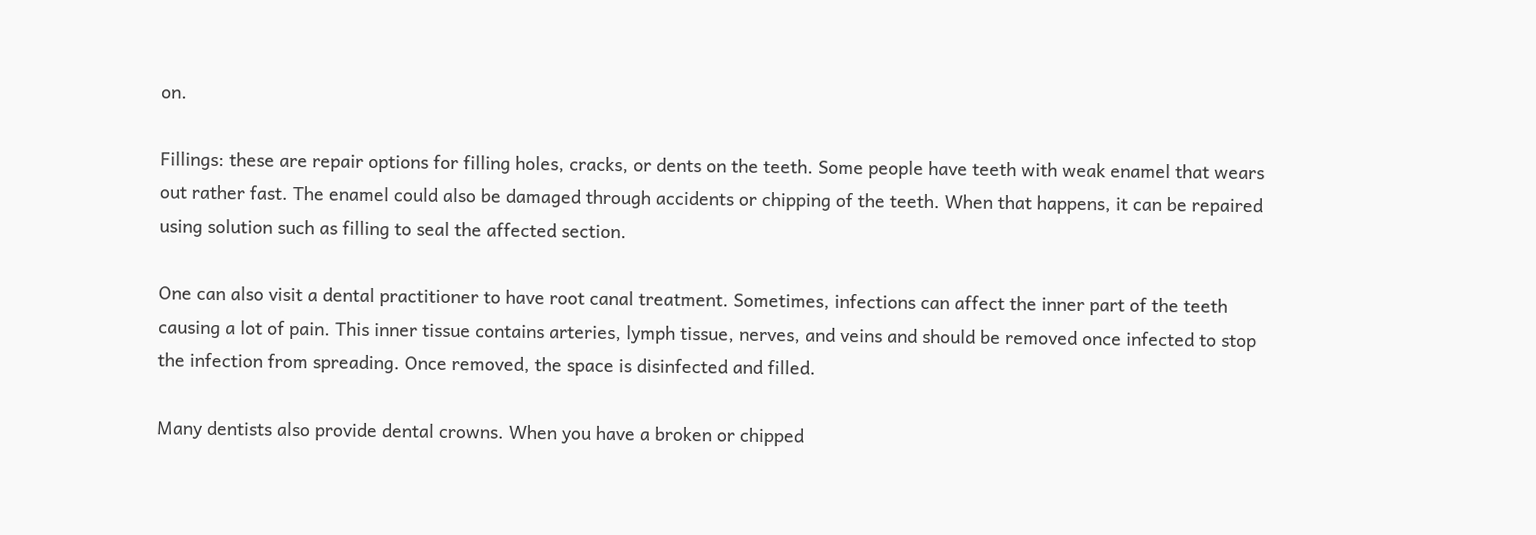on.

Fillings: these are repair options for filling holes, cracks, or dents on the teeth. Some people have teeth with weak enamel that wears out rather fast. The enamel could also be damaged through accidents or chipping of the teeth. When that happens, it can be repaired using solution such as filling to seal the affected section.

One can also visit a dental practitioner to have root canal treatment. Sometimes, infections can affect the inner part of the teeth causing a lot of pain. This inner tissue contains arteries, lymph tissue, nerves, and veins and should be removed once infected to stop the infection from spreading. Once removed, the space is disinfected and filled.

Many dentists also provide dental crowns. When you have a broken or chipped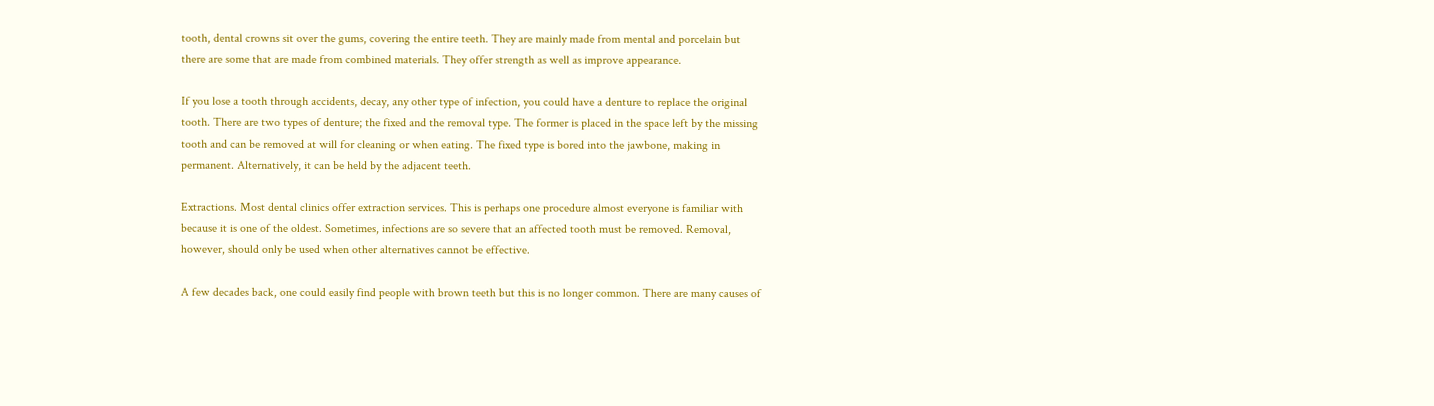tooth, dental crowns sit over the gums, covering the entire teeth. They are mainly made from mental and porcelain but there are some that are made from combined materials. They offer strength as well as improve appearance.

If you lose a tooth through accidents, decay, any other type of infection, you could have a denture to replace the original tooth. There are two types of denture; the fixed and the removal type. The former is placed in the space left by the missing tooth and can be removed at will for cleaning or when eating. The fixed type is bored into the jawbone, making in permanent. Alternatively, it can be held by the adjacent teeth.

Extractions. Most dental clinics offer extraction services. This is perhaps one procedure almost everyone is familiar with because it is one of the oldest. Sometimes, infections are so severe that an affected tooth must be removed. Removal, however, should only be used when other alternatives cannot be effective.

A few decades back, one could easily find people with brown teeth but this is no longer common. There are many causes of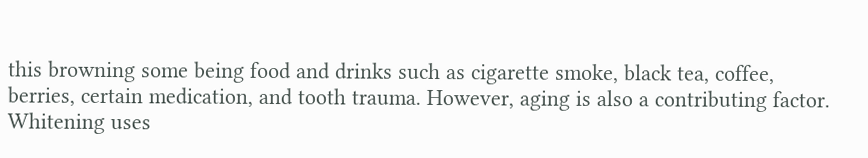this browning some being food and drinks such as cigarette smoke, black tea, coffee, berries, certain medication, and tooth trauma. However, aging is also a contributing factor. Whitening uses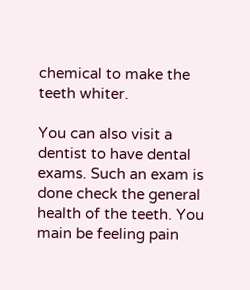chemical to make the teeth whiter.

You can also visit a dentist to have dental exams. Such an exam is done check the general health of the teeth. You main be feeling pain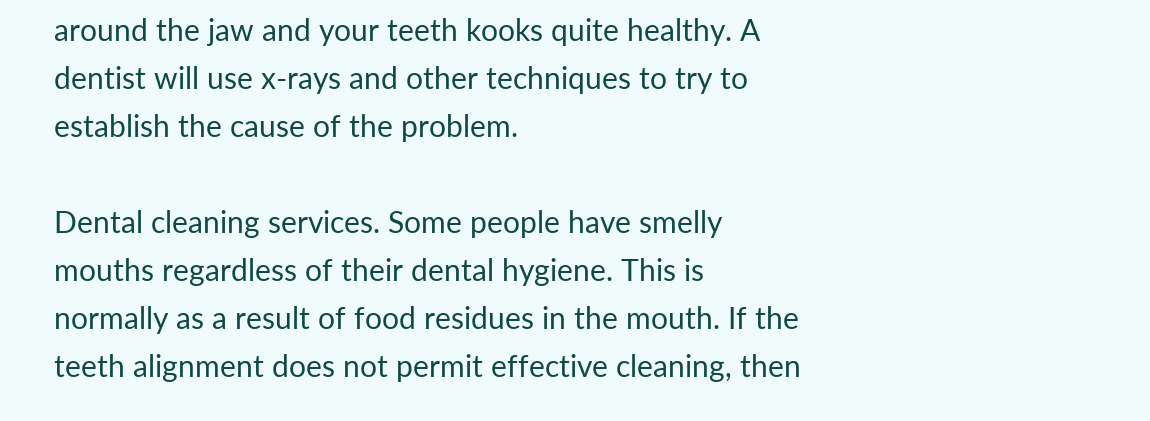around the jaw and your teeth kooks quite healthy. A dentist will use x-rays and other techniques to try to establish the cause of the problem.

Dental cleaning services. Some people have smelly mouths regardless of their dental hygiene. This is normally as a result of food residues in the mouth. If the teeth alignment does not permit effective cleaning, then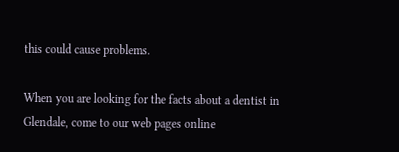this could cause problems.

When you are looking for the facts about a dentist in Glendale, come to our web pages online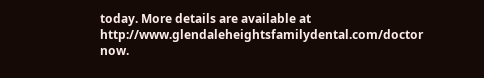today. More details are available at http://www.glendaleheightsfamilydental.com/doctor now.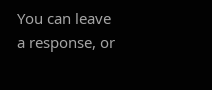You can leave a response, or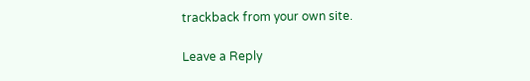trackback from your own site.

Leave a Reply